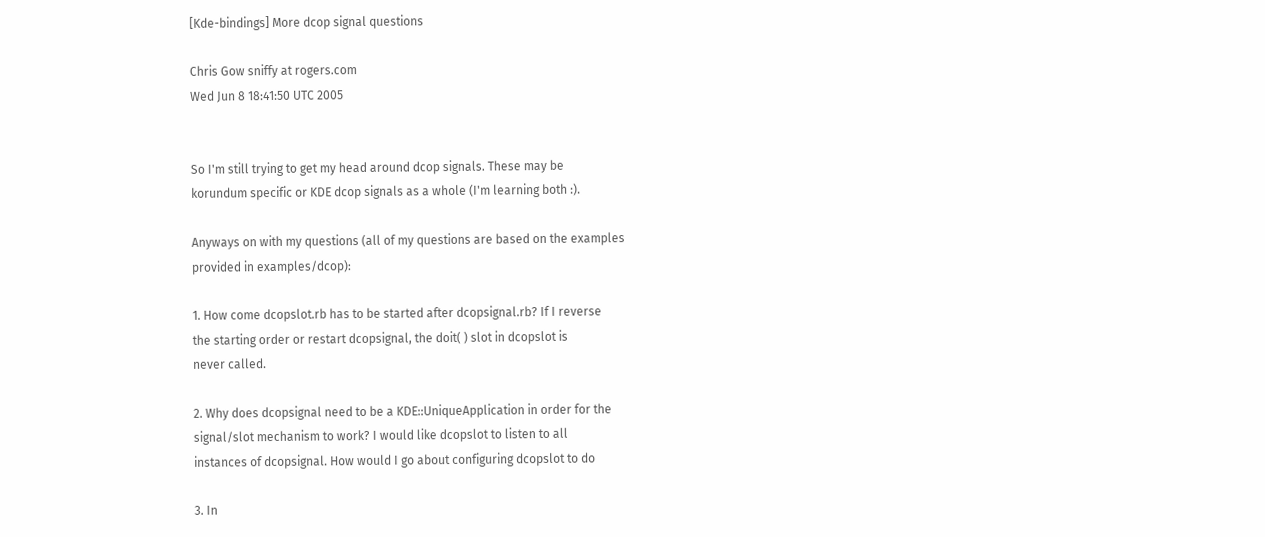[Kde-bindings] More dcop signal questions

Chris Gow sniffy at rogers.com
Wed Jun 8 18:41:50 UTC 2005


So I'm still trying to get my head around dcop signals. These may be
korundum specific or KDE dcop signals as a whole (I'm learning both :).

Anyways on with my questions (all of my questions are based on the examples
provided in examples/dcop):

1. How come dcopslot.rb has to be started after dcopsignal.rb? If I reverse
the starting order or restart dcopsignal, the doit( ) slot in dcopslot is
never called.

2. Why does dcopsignal need to be a KDE::UniqueApplication in order for the
signal/slot mechanism to work? I would like dcopslot to listen to all
instances of dcopsignal. How would I go about configuring dcopslot to do

3. In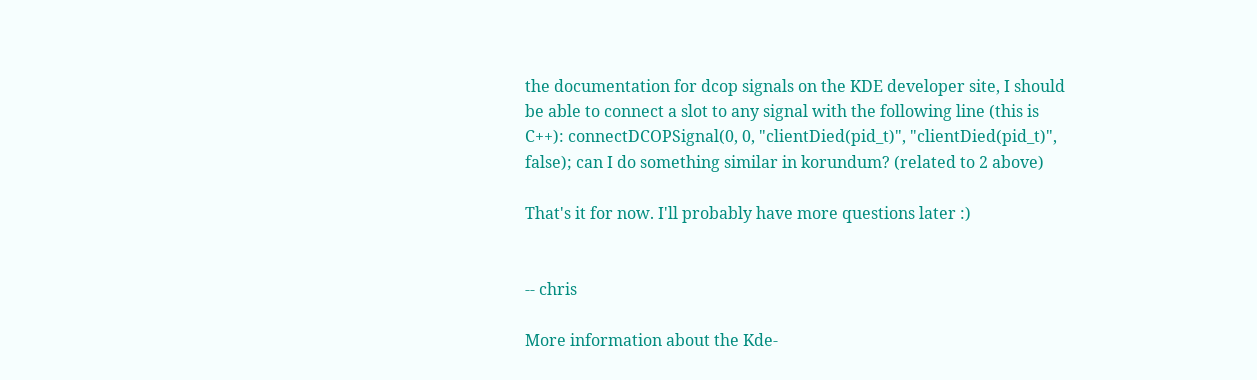the documentation for dcop signals on the KDE developer site, I should
be able to connect a slot to any signal with the following line (this is
C++): connectDCOPSignal(0, 0, "clientDied(pid_t)", "clientDied(pid_t)",
false); can I do something similar in korundum? (related to 2 above)

That's it for now. I'll probably have more questions later :)


-- chris

More information about the Kde-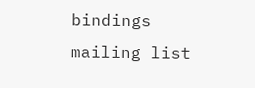bindings mailing list